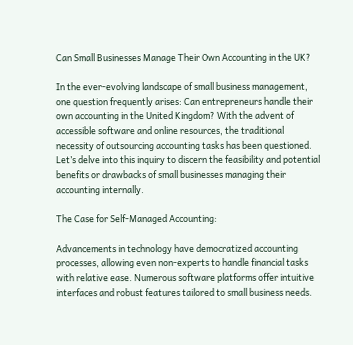Can Small Businesses Manage Their Own Accounting in the UK?

In the ever-evolving landscape of small business management, one question frequently arises: Can entrepreneurs handle their own accounting in the United Kingdom? With the advent of accessible software and online resources, the traditional necessity of outsourcing accounting tasks has been questioned. Let’s delve into this inquiry to discern the feasibility and potential benefits or drawbacks of small businesses managing their accounting internally.

The Case for Self-Managed Accounting:

Advancements in technology have democratized accounting processes, allowing even non-experts to handle financial tasks with relative ease. Numerous software platforms offer intuitive interfaces and robust features tailored to small business needs.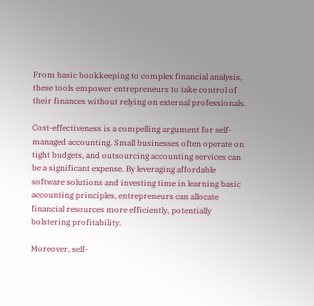From basic bookkeeping to complex financial analysis, these tools empower entrepreneurs to take control of their finances without relying on external professionals.

Cost-effectiveness is a compelling argument for self-managed accounting. Small businesses often operate on tight budgets, and outsourcing accounting services can be a significant expense. By leveraging affordable software solutions and investing time in learning basic accounting principles, entrepreneurs can allocate financial resources more efficiently, potentially bolstering profitability.

Moreover, self-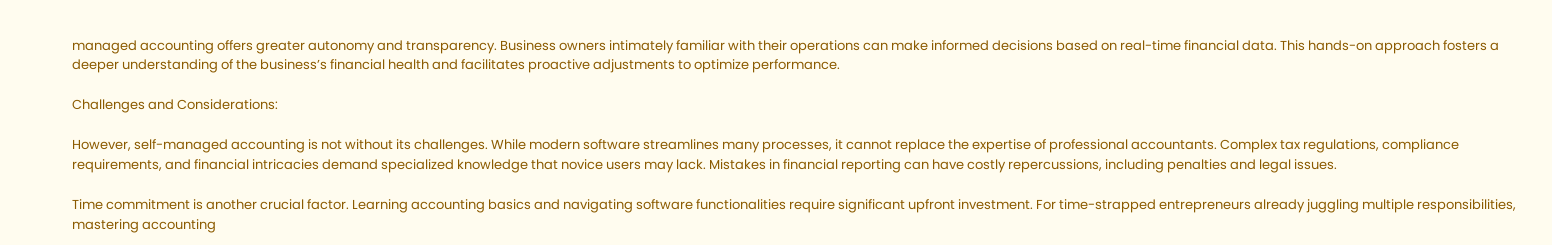managed accounting offers greater autonomy and transparency. Business owners intimately familiar with their operations can make informed decisions based on real-time financial data. This hands-on approach fosters a deeper understanding of the business’s financial health and facilitates proactive adjustments to optimize performance.

Challenges and Considerations:

However, self-managed accounting is not without its challenges. While modern software streamlines many processes, it cannot replace the expertise of professional accountants. Complex tax regulations, compliance requirements, and financial intricacies demand specialized knowledge that novice users may lack. Mistakes in financial reporting can have costly repercussions, including penalties and legal issues.

Time commitment is another crucial factor. Learning accounting basics and navigating software functionalities require significant upfront investment. For time-strapped entrepreneurs already juggling multiple responsibilities, mastering accounting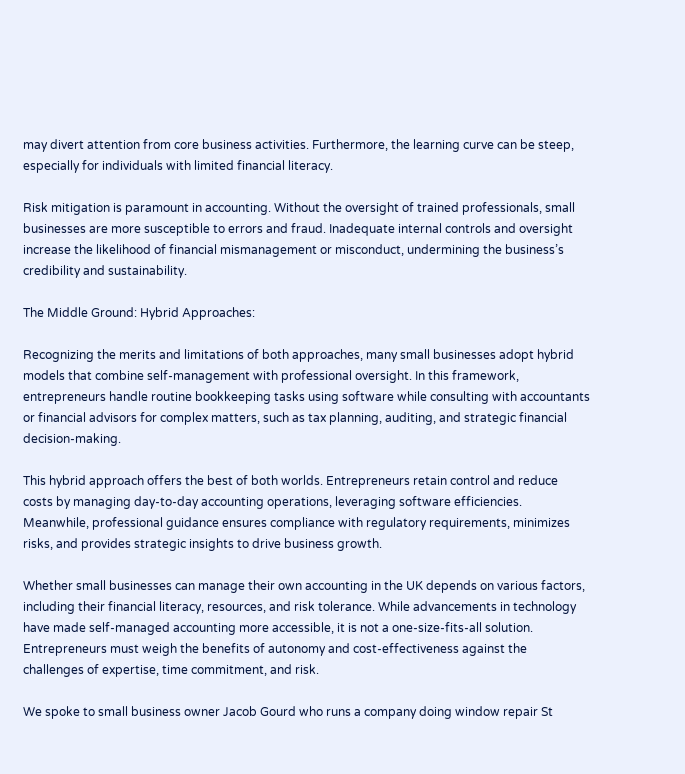may divert attention from core business activities. Furthermore, the learning curve can be steep, especially for individuals with limited financial literacy.

Risk mitigation is paramount in accounting. Without the oversight of trained professionals, small businesses are more susceptible to errors and fraud. Inadequate internal controls and oversight increase the likelihood of financial mismanagement or misconduct, undermining the business’s credibility and sustainability.

The Middle Ground: Hybrid Approaches:

Recognizing the merits and limitations of both approaches, many small businesses adopt hybrid models that combine self-management with professional oversight. In this framework, entrepreneurs handle routine bookkeeping tasks using software while consulting with accountants or financial advisors for complex matters, such as tax planning, auditing, and strategic financial decision-making.

This hybrid approach offers the best of both worlds. Entrepreneurs retain control and reduce costs by managing day-to-day accounting operations, leveraging software efficiencies. Meanwhile, professional guidance ensures compliance with regulatory requirements, minimizes risks, and provides strategic insights to drive business growth.

Whether small businesses can manage their own accounting in the UK depends on various factors, including their financial literacy, resources, and risk tolerance. While advancements in technology have made self-managed accounting more accessible, it is not a one-size-fits-all solution. Entrepreneurs must weigh the benefits of autonomy and cost-effectiveness against the challenges of expertise, time commitment, and risk.

We spoke to small business owner Jacob Gourd who runs a company doing window repair St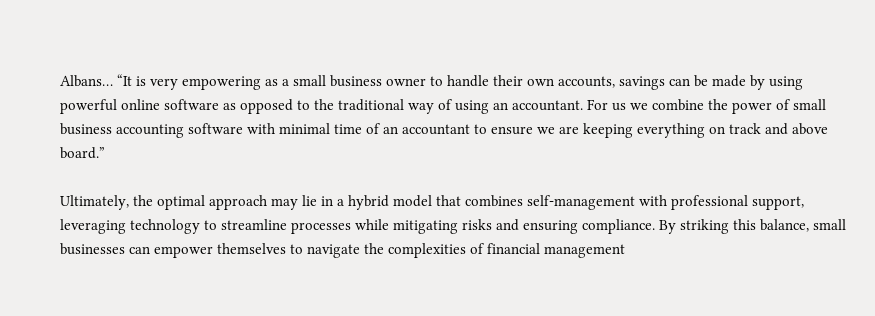Albans… “It is very empowering as a small business owner to handle their own accounts, savings can be made by using powerful online software as opposed to the traditional way of using an accountant. For us we combine the power of small business accounting software with minimal time of an accountant to ensure we are keeping everything on track and above board.”

Ultimately, the optimal approach may lie in a hybrid model that combines self-management with professional support, leveraging technology to streamline processes while mitigating risks and ensuring compliance. By striking this balance, small businesses can empower themselves to navigate the complexities of financial management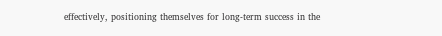effectively, positioning themselves for long-term success in the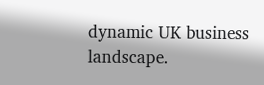dynamic UK business landscape.